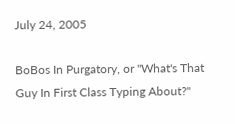July 24, 2005

BoBos In Purgatory, or "What's That Guy In First Class Typing About?"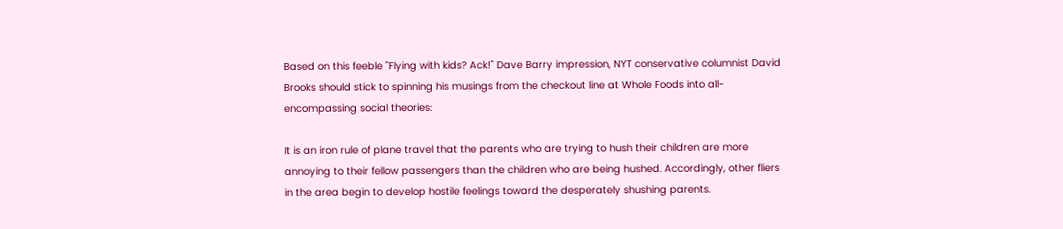Based on this feeble "Flying with kids? Ack!" Dave Barry impression, NYT conservative columnist David Brooks should stick to spinning his musings from the checkout line at Whole Foods into all-encompassing social theories:

It is an iron rule of plane travel that the parents who are trying to hush their children are more annoying to their fellow passengers than the children who are being hushed. Accordingly, other fliers in the area begin to develop hostile feelings toward the desperately shushing parents.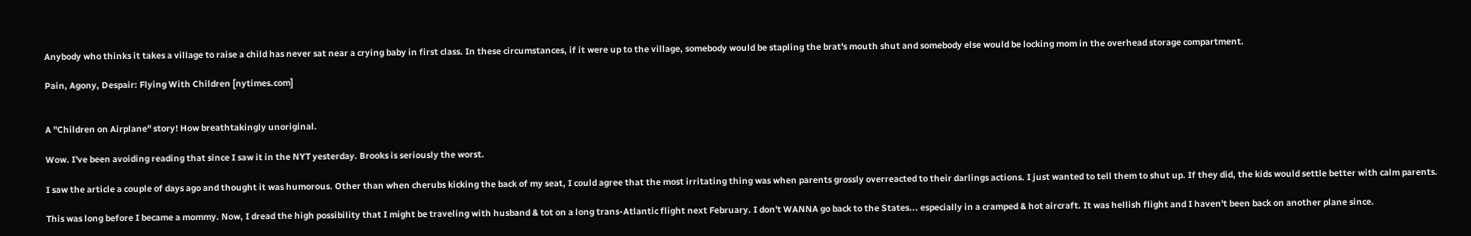Anybody who thinks it takes a village to raise a child has never sat near a crying baby in first class. In these circumstances, if it were up to the village, somebody would be stapling the brat's mouth shut and somebody else would be locking mom in the overhead storage compartment.

Pain, Agony, Despair: Flying With Children [nytimes.com]


A "Children on Airplane" story! How breathtakingly unoriginal.

Wow. I've been avoiding reading that since I saw it in the NYT yesterday. Brooks is seriously the worst.

I saw the article a couple of days ago and thought it was humorous. Other than when cherubs kicking the back of my seat, I could agree that the most irritating thing was when parents grossly overreacted to their darlings actions. I just wanted to tell them to shut up. If they did, the kids would settle better with calm parents.

This was long before I became a mommy. Now, I dread the high possibility that I might be traveling with husband & tot on a long trans-Atlantic flight next February. I don't WANNA go back to the States... especially in a cramped & hot aircraft. It was hellish flight and I haven't been back on another plane since.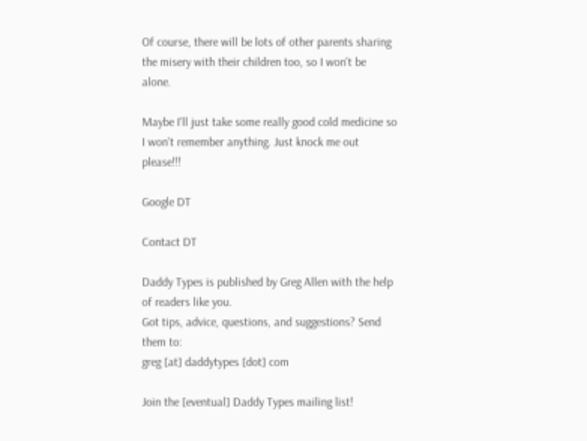Of course, there will be lots of other parents sharing the misery with their children too, so I won't be alone.

Maybe I'll just take some really good cold medicine so I won't remember anything. Just knock me out please!!!

Google DT

Contact DT

Daddy Types is published by Greg Allen with the help of readers like you.
Got tips, advice, questions, and suggestions? Send them to:
greg [at] daddytypes [dot] com

Join the [eventual] Daddy Types mailing list!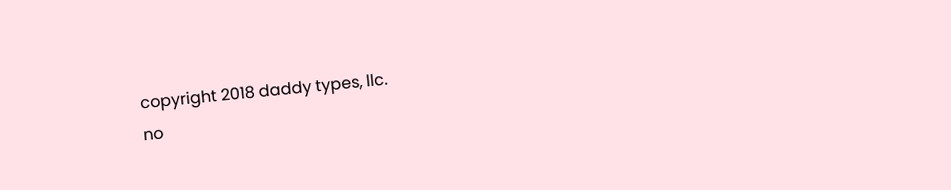copyright 2018 daddy types, llc.
no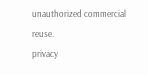unauthorized commercial reuse.
privacy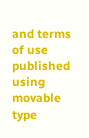and terms of use
published using movable type